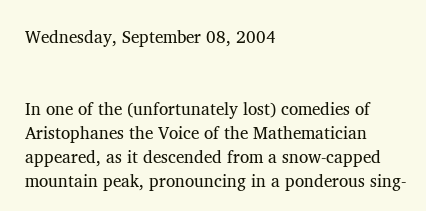Wednesday, September 08, 2004


In one of the (unfortunately lost) comedies of Aristophanes the Voice of the Mathematician appeared, as it descended from a snow-capped mountain peak, pronouncing in a ponderous sing-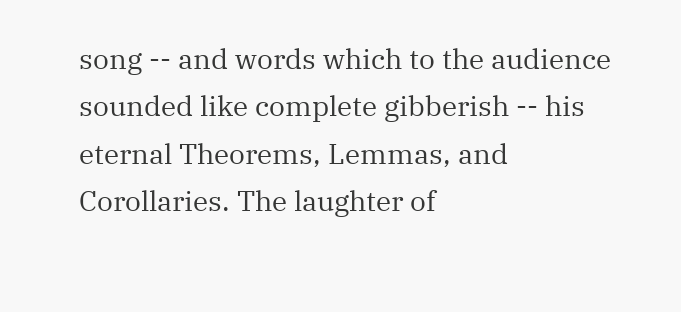song -- and words which to the audience sounded like complete gibberish -- his eternal Theorems, Lemmas, and Corollaries. The laughter of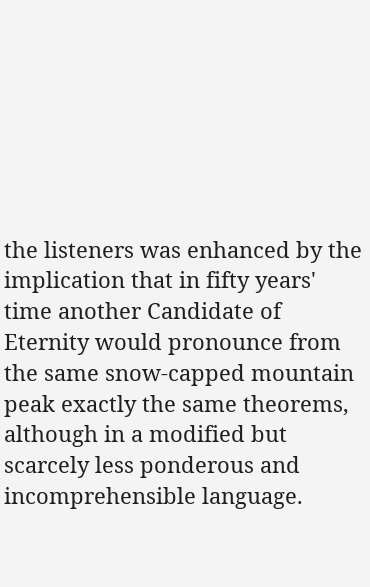the listeners was enhanced by the implication that in fifty years' time another Candidate of Eternity would pronounce from the same snow-capped mountain peak exactly the same theorems, although in a modified but scarcely less ponderous and incomprehensible language.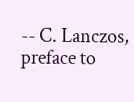-- C. Lanczos, preface to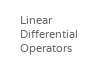Linear Differential Operators